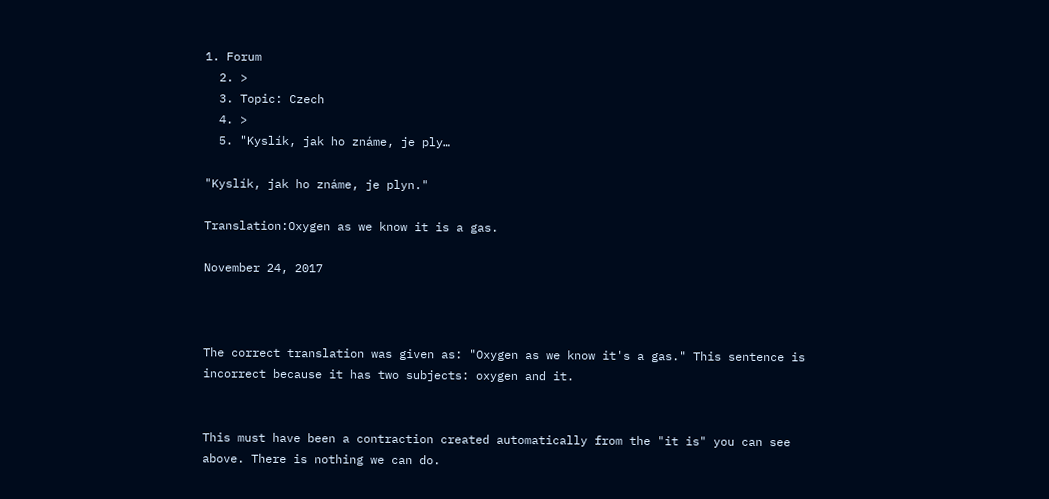1. Forum
  2. >
  3. Topic: Czech
  4. >
  5. "Kyslík, jak ho známe, je ply…

"Kyslík, jak ho známe, je plyn."

Translation:Oxygen as we know it is a gas.

November 24, 2017



The correct translation was given as: "Oxygen as we know it's a gas." This sentence is incorrect because it has two subjects: oxygen and it.


This must have been a contraction created automatically from the "it is" you can see above. There is nothing we can do.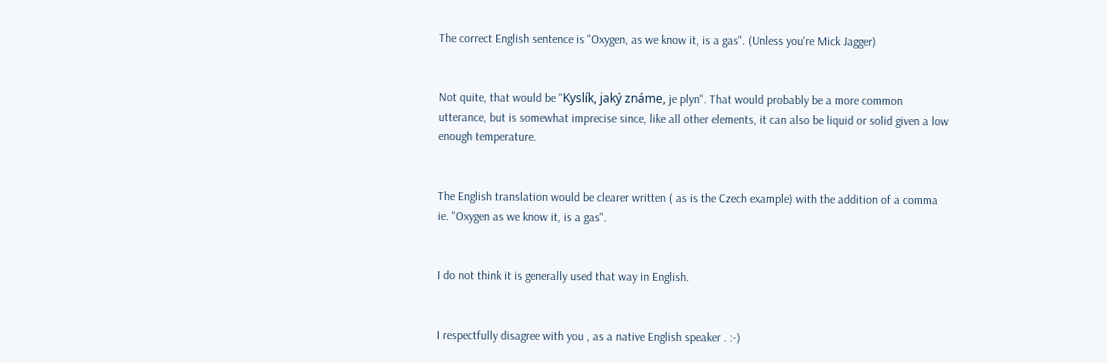The correct English sentence is "Oxygen, as we know it, is a gas". (Unless you're Mick Jagger)


Not quite, that would be "Kyslík, jaký známe, je plyn". That would probably be a more common utterance, but is somewhat imprecise since, like all other elements, it can also be liquid or solid given a low enough temperature.


The English translation would be clearer written ( as is the Czech example) with the addition of a comma ie. "Oxygen as we know it, is a gas".


I do not think it is generally used that way in English.


I respectfully disagree with you , as a native English speaker . :-)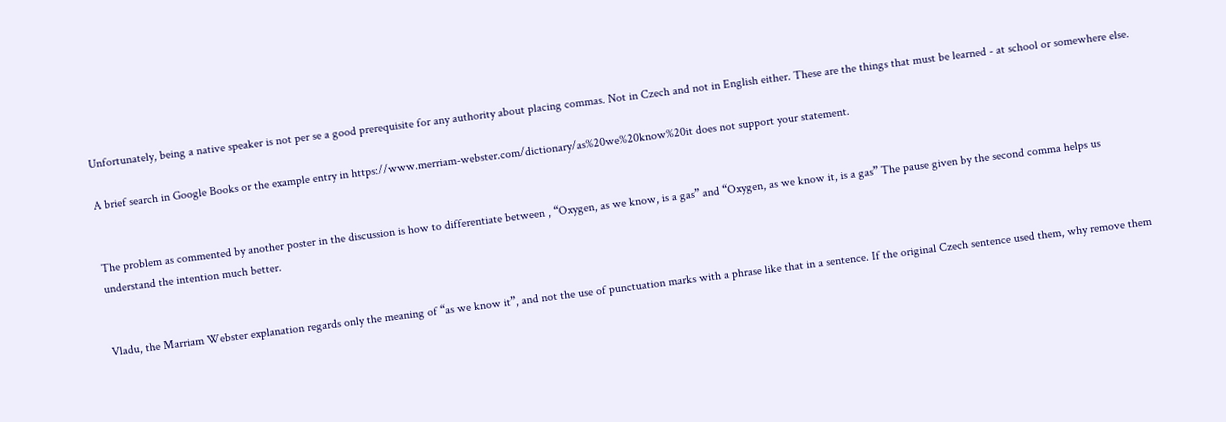Unfortunately, being a native speaker is not per se a good prerequisite for any authority about placing commas. Not in Czech and not in English either. These are the things that must be learned - at school or somewhere else.

A brief search in Google Books or the example entry in https://www.merriam-webster.com/dictionary/as%20we%20know%20it does not support your statement.


The problem as commented by another poster in the discussion is how to differentiate between , “Oxygen, as we know, is a gas” and “Oxygen, as we know it, is a gas” The pause given by the second comma helps us understand the intention much better.


Vladu, the Marriam Webster explanation regards only the meaning of “as we know it”, and not the use of punctuation marks with a phrase like that in a sentence. If the original Czech sentence used them, why remove them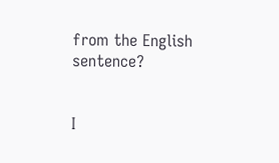from the English sentence?


I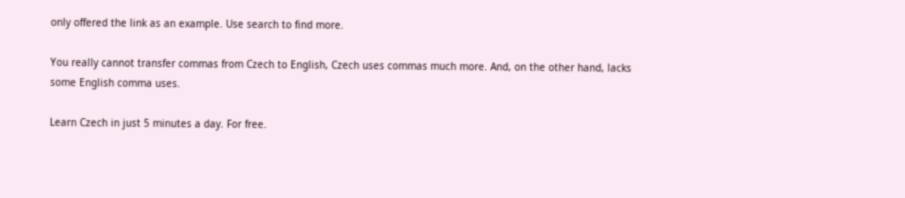only offered the link as an example. Use search to find more.

You really cannot transfer commas from Czech to English, Czech uses commas much more. And, on the other hand, lacks some English comma uses.

Learn Czech in just 5 minutes a day. For free.